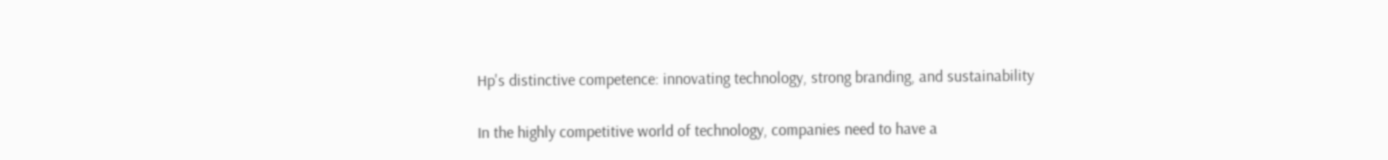Hp's distinctive competence: innovating technology, strong branding, and sustainability

In the highly competitive world of technology, companies need to have a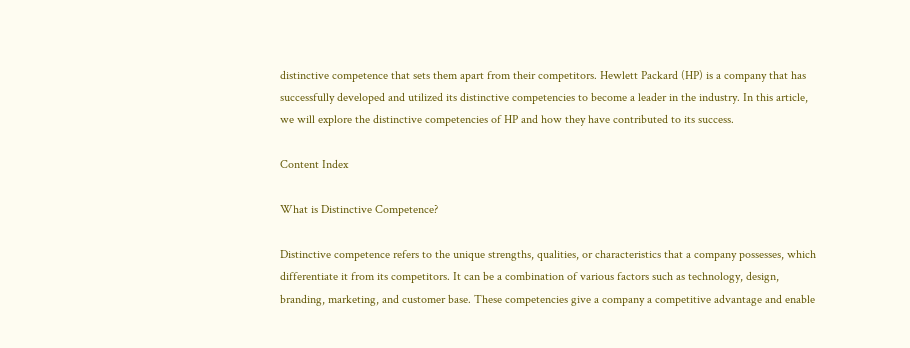distinctive competence that sets them apart from their competitors. Hewlett Packard (HP) is a company that has successfully developed and utilized its distinctive competencies to become a leader in the industry. In this article, we will explore the distinctive competencies of HP and how they have contributed to its success.

Content Index

What is Distinctive Competence?

Distinctive competence refers to the unique strengths, qualities, or characteristics that a company possesses, which differentiate it from its competitors. It can be a combination of various factors such as technology, design, branding, marketing, and customer base. These competencies give a company a competitive advantage and enable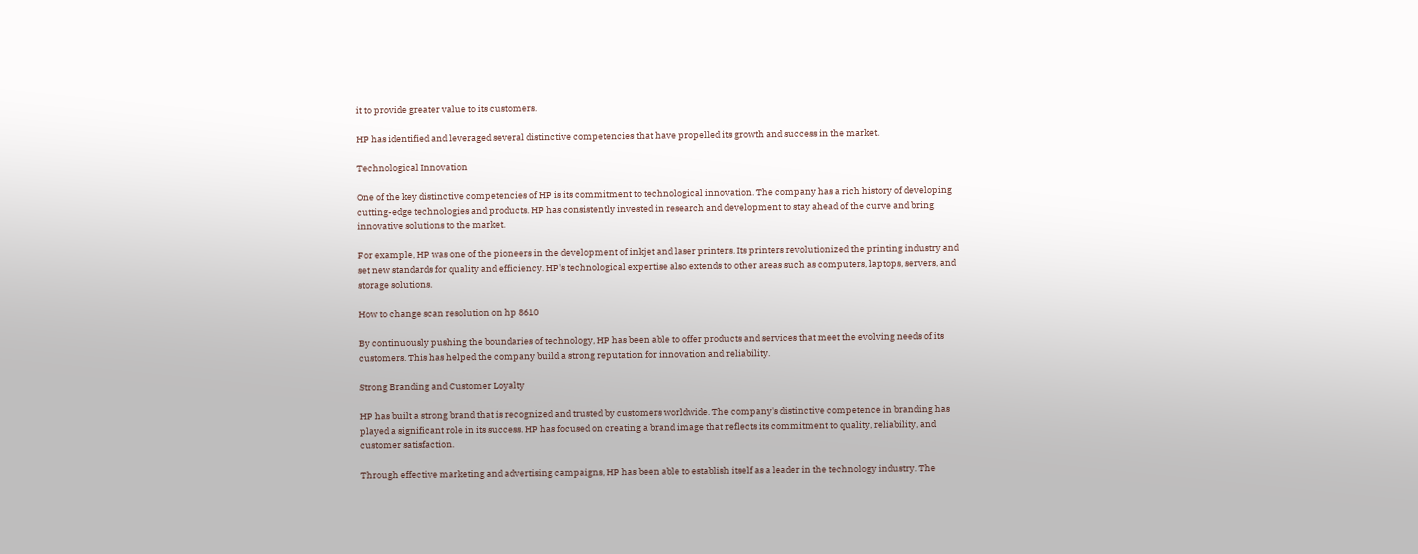it to provide greater value to its customers.

HP has identified and leveraged several distinctive competencies that have propelled its growth and success in the market.

Technological Innovation

One of the key distinctive competencies of HP is its commitment to technological innovation. The company has a rich history of developing cutting-edge technologies and products. HP has consistently invested in research and development to stay ahead of the curve and bring innovative solutions to the market.

For example, HP was one of the pioneers in the development of inkjet and laser printers. Its printers revolutionized the printing industry and set new standards for quality and efficiency. HP's technological expertise also extends to other areas such as computers, laptops, servers, and storage solutions.

How to change scan resolution on hp 8610

By continuously pushing the boundaries of technology, HP has been able to offer products and services that meet the evolving needs of its customers. This has helped the company build a strong reputation for innovation and reliability.

Strong Branding and Customer Loyalty

HP has built a strong brand that is recognized and trusted by customers worldwide. The company's distinctive competence in branding has played a significant role in its success. HP has focused on creating a brand image that reflects its commitment to quality, reliability, and customer satisfaction.

Through effective marketing and advertising campaigns, HP has been able to establish itself as a leader in the technology industry. The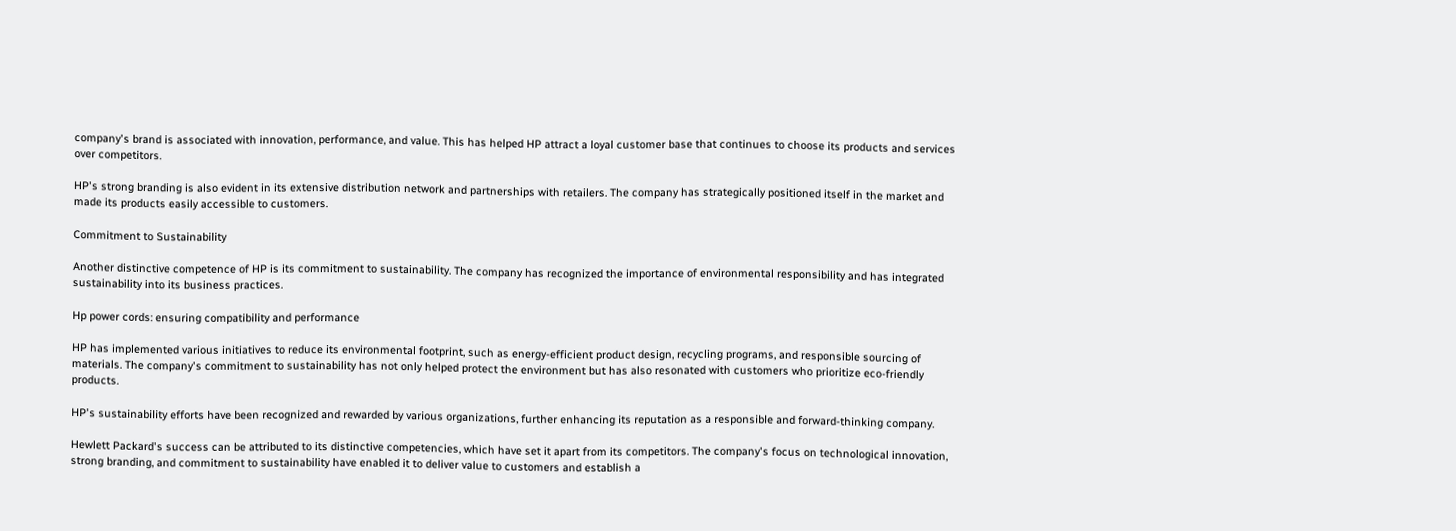company's brand is associated with innovation, performance, and value. This has helped HP attract a loyal customer base that continues to choose its products and services over competitors.

HP's strong branding is also evident in its extensive distribution network and partnerships with retailers. The company has strategically positioned itself in the market and made its products easily accessible to customers.

Commitment to Sustainability

Another distinctive competence of HP is its commitment to sustainability. The company has recognized the importance of environmental responsibility and has integrated sustainability into its business practices.

Hp power cords: ensuring compatibility and performance

HP has implemented various initiatives to reduce its environmental footprint, such as energy-efficient product design, recycling programs, and responsible sourcing of materials. The company's commitment to sustainability has not only helped protect the environment but has also resonated with customers who prioritize eco-friendly products.

HP's sustainability efforts have been recognized and rewarded by various organizations, further enhancing its reputation as a responsible and forward-thinking company.

Hewlett Packard's success can be attributed to its distinctive competencies, which have set it apart from its competitors. The company's focus on technological innovation, strong branding, and commitment to sustainability have enabled it to deliver value to customers and establish a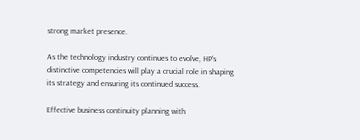strong market presence.

As the technology industry continues to evolve, HP's distinctive competencies will play a crucial role in shaping its strategy and ensuring its continued success.

Effective business continuity planning with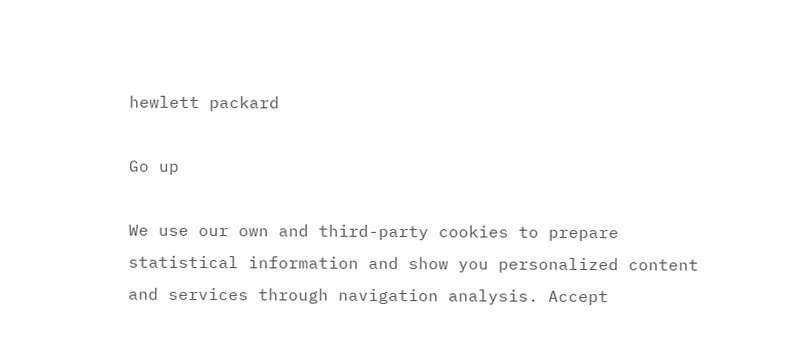hewlett packard

Go up

We use our own and third-party cookies to prepare statistical information and show you personalized content and services through navigation analysis. Accept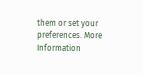them or set your preferences. More Information